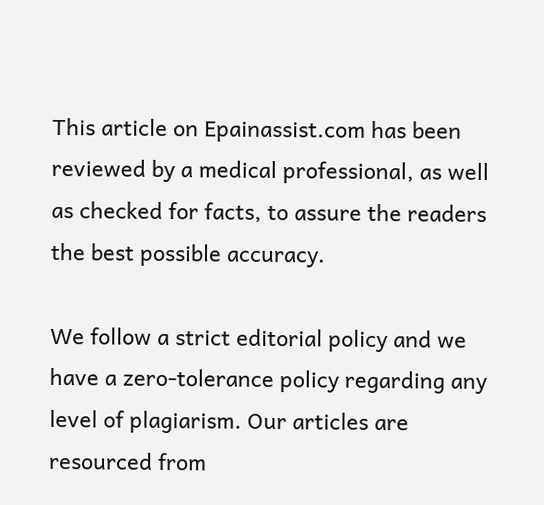This article on Epainassist.com has been reviewed by a medical professional, as well as checked for facts, to assure the readers the best possible accuracy.

We follow a strict editorial policy and we have a zero-tolerance policy regarding any level of plagiarism. Our articles are resourced from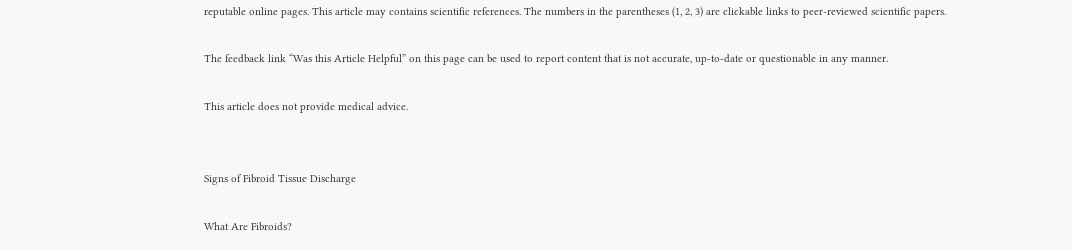reputable online pages. This article may contains scientific references. The numbers in the parentheses (1, 2, 3) are clickable links to peer-reviewed scientific papers.

The feedback link “Was this Article Helpful” on this page can be used to report content that is not accurate, up-to-date or questionable in any manner.

This article does not provide medical advice.


Signs of Fibroid Tissue Discharge

What Are Fibroids?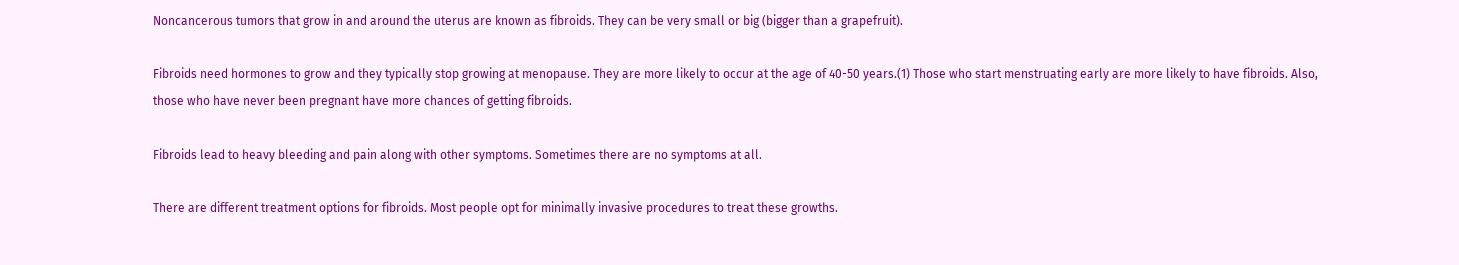Noncancerous tumors that grow in and around the uterus are known as fibroids. They can be very small or big (bigger than a grapefruit).

Fibroids need hormones to grow and they typically stop growing at menopause. They are more likely to occur at the age of 40-50 years.(1) Those who start menstruating early are more likely to have fibroids. Also, those who have never been pregnant have more chances of getting fibroids.

Fibroids lead to heavy bleeding and pain along with other symptoms. Sometimes there are no symptoms at all.

There are different treatment options for fibroids. Most people opt for minimally invasive procedures to treat these growths.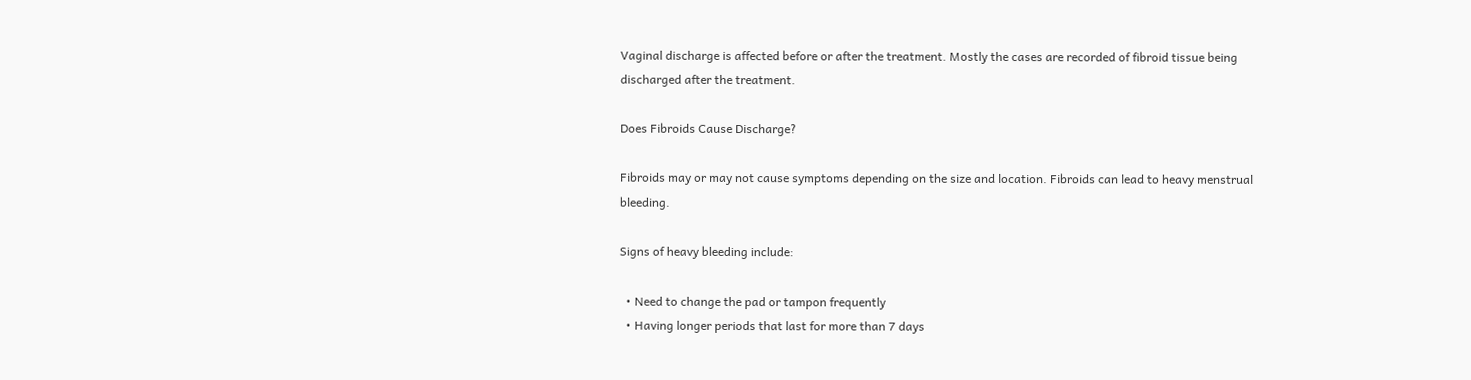Vaginal discharge is affected before or after the treatment. Mostly the cases are recorded of fibroid tissue being discharged after the treatment.

Does Fibroids Cause Discharge?

Fibroids may or may not cause symptoms depending on the size and location. Fibroids can lead to heavy menstrual bleeding.

Signs of heavy bleeding include:

  • Need to change the pad or tampon frequently
  • Having longer periods that last for more than 7 days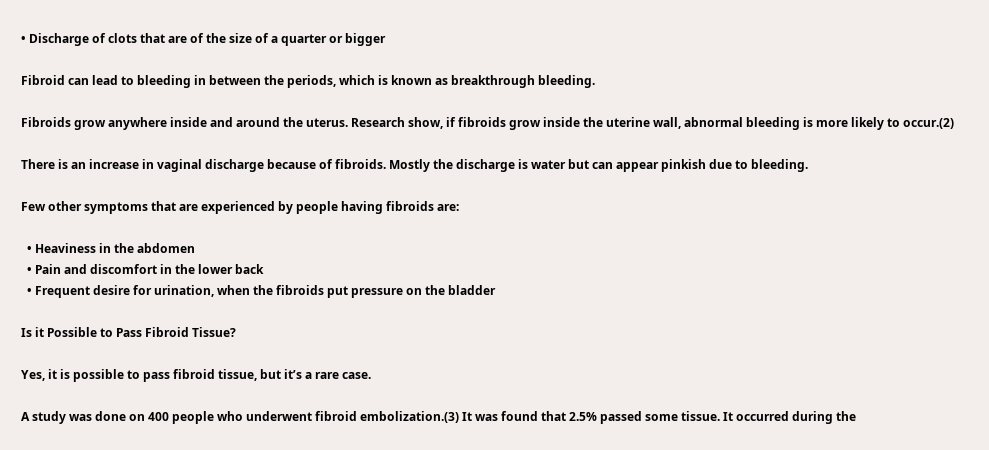• Discharge of clots that are of the size of a quarter or bigger

Fibroid can lead to bleeding in between the periods, which is known as breakthrough bleeding.

Fibroids grow anywhere inside and around the uterus. Research show, if fibroids grow inside the uterine wall, abnormal bleeding is more likely to occur.(2)

There is an increase in vaginal discharge because of fibroids. Mostly the discharge is water but can appear pinkish due to bleeding.

Few other symptoms that are experienced by people having fibroids are:

  • Heaviness in the abdomen
  • Pain and discomfort in the lower back
  • Frequent desire for urination, when the fibroids put pressure on the bladder

Is it Possible to Pass Fibroid Tissue?

Yes, it is possible to pass fibroid tissue, but it’s a rare case.

A study was done on 400 people who underwent fibroid embolization.(3) It was found that 2.5% passed some tissue. It occurred during the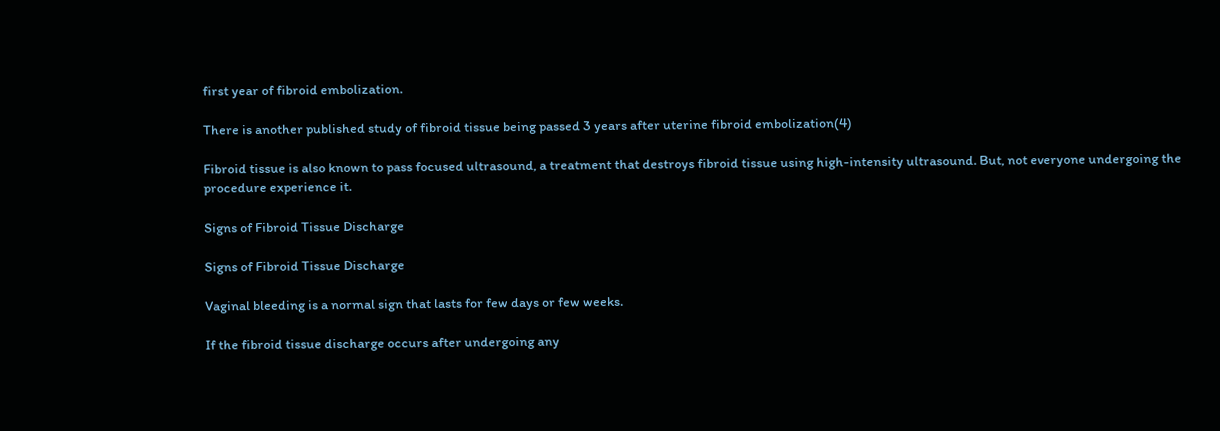first year of fibroid embolization.

There is another published study of fibroid tissue being passed 3 years after uterine fibroid embolization(4)

Fibroid tissue is also known to pass focused ultrasound, a treatment that destroys fibroid tissue using high-intensity ultrasound. But, not everyone undergoing the procedure experience it.

Signs of Fibroid Tissue Discharge

Signs of Fibroid Tissue Discharge

Vaginal bleeding is a normal sign that lasts for few days or few weeks.

If the fibroid tissue discharge occurs after undergoing any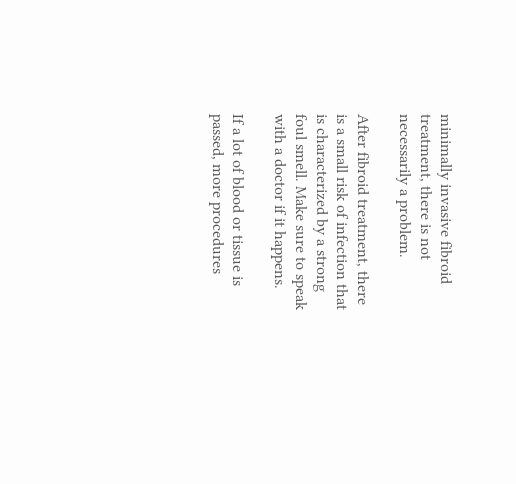minimally invasive fibroid treatment, there is not necessarily a problem.

After fibroid treatment, there is a small risk of infection that is characterized by a strong foul smell. Make sure to speak with a doctor if it happens.

If a lot of blood or tissue is passed, more procedures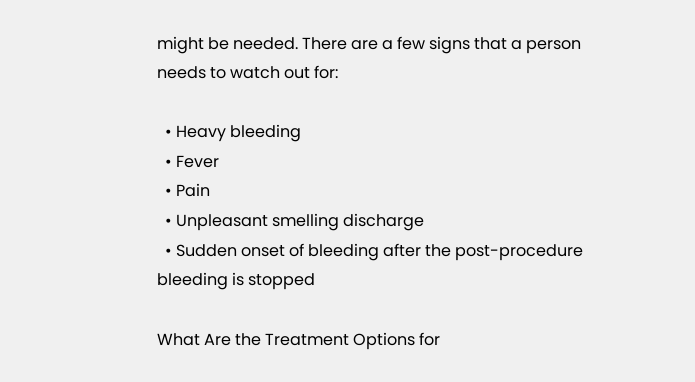might be needed. There are a few signs that a person needs to watch out for:

  • Heavy bleeding
  • Fever
  • Pain
  • Unpleasant smelling discharge
  • Sudden onset of bleeding after the post-procedure bleeding is stopped

What Are the Treatment Options for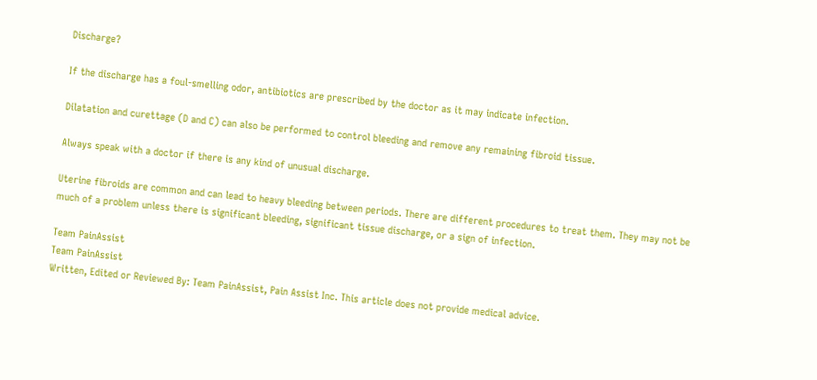Discharge?

If the discharge has a foul-smelling odor, antibiotics are prescribed by the doctor as it may indicate infection.

Dilatation and curettage (D and C) can also be performed to control bleeding and remove any remaining fibroid tissue.

Always speak with a doctor if there is any kind of unusual discharge.

Uterine fibroids are common and can lead to heavy bleeding between periods. There are different procedures to treat them. They may not be much of a problem unless there is significant bleeding, significant tissue discharge, or a sign of infection.

Team PainAssist
Team PainAssist
Written, Edited or Reviewed By: Team PainAssist, Pain Assist Inc. This article does not provide medical advice.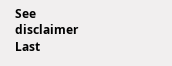See disclaimer
Last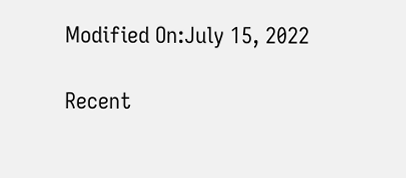Modified On:July 15, 2022

Recent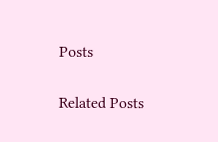Posts

Related Posts